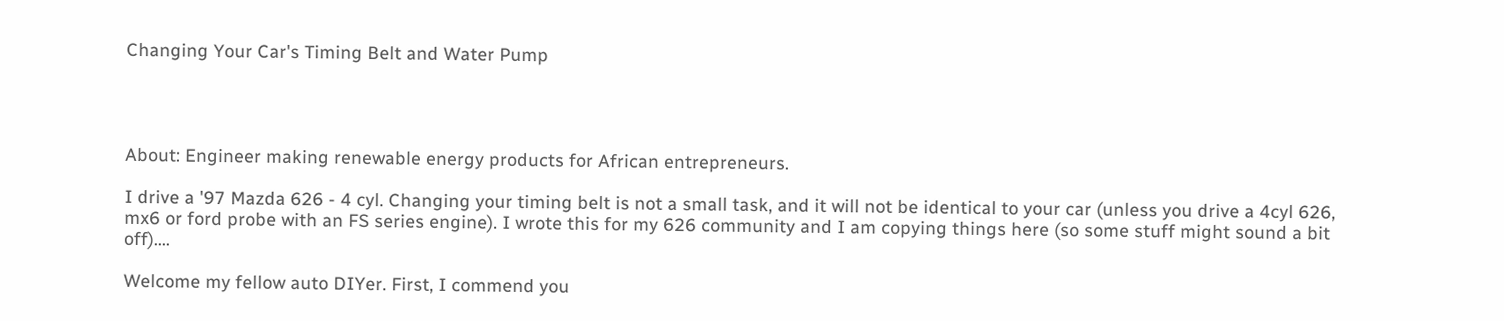Changing Your Car's Timing Belt and Water Pump




About: Engineer making renewable energy products for African entrepreneurs.

I drive a '97 Mazda 626 - 4 cyl. Changing your timing belt is not a small task, and it will not be identical to your car (unless you drive a 4cyl 626, mx6 or ford probe with an FS series engine). I wrote this for my 626 community and I am copying things here (so some stuff might sound a bit off)....

Welcome my fellow auto DIYer. First, I commend you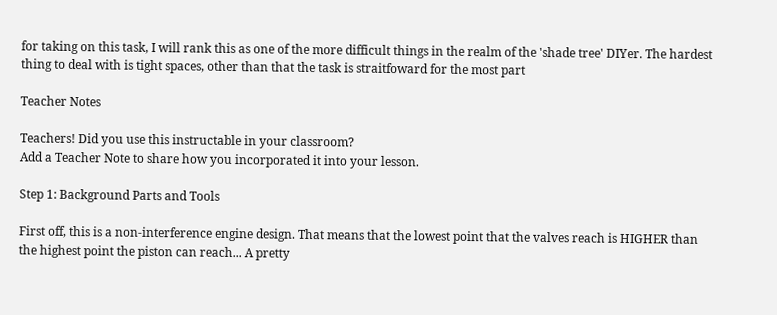for taking on this task, I will rank this as one of the more difficult things in the realm of the 'shade tree' DIYer. The hardest thing to deal with is tight spaces, other than that the task is straitfoward for the most part

Teacher Notes

Teachers! Did you use this instructable in your classroom?
Add a Teacher Note to share how you incorporated it into your lesson.

Step 1: Background Parts and Tools

First off, this is a non-interference engine design. That means that the lowest point that the valves reach is HIGHER than the highest point the piston can reach... A pretty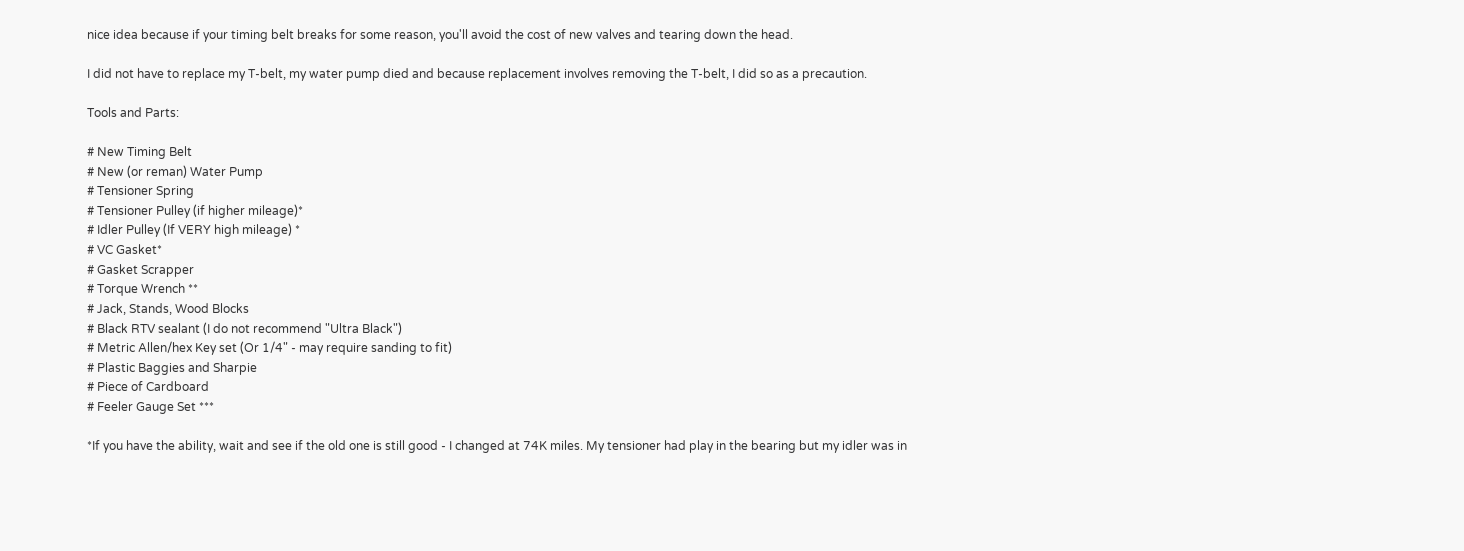nice idea because if your timing belt breaks for some reason, you'll avoid the cost of new valves and tearing down the head.

I did not have to replace my T-belt, my water pump died and because replacement involves removing the T-belt, I did so as a precaution.

Tools and Parts:

# New Timing Belt
# New (or reman) Water Pump
# Tensioner Spring
# Tensioner Pulley (if higher mileage)*
# Idler Pulley (If VERY high mileage) *
# VC Gasket*
# Gasket Scrapper
# Torque Wrench **
# Jack, Stands, Wood Blocks
# Black RTV sealant (I do not recommend "Ultra Black")
# Metric Allen/hex Key set (Or 1/4" - may require sanding to fit)
# Plastic Baggies and Sharpie
# Piece of Cardboard
# Feeler Gauge Set ***

*If you have the ability, wait and see if the old one is still good - I changed at 74K miles. My tensioner had play in the bearing but my idler was in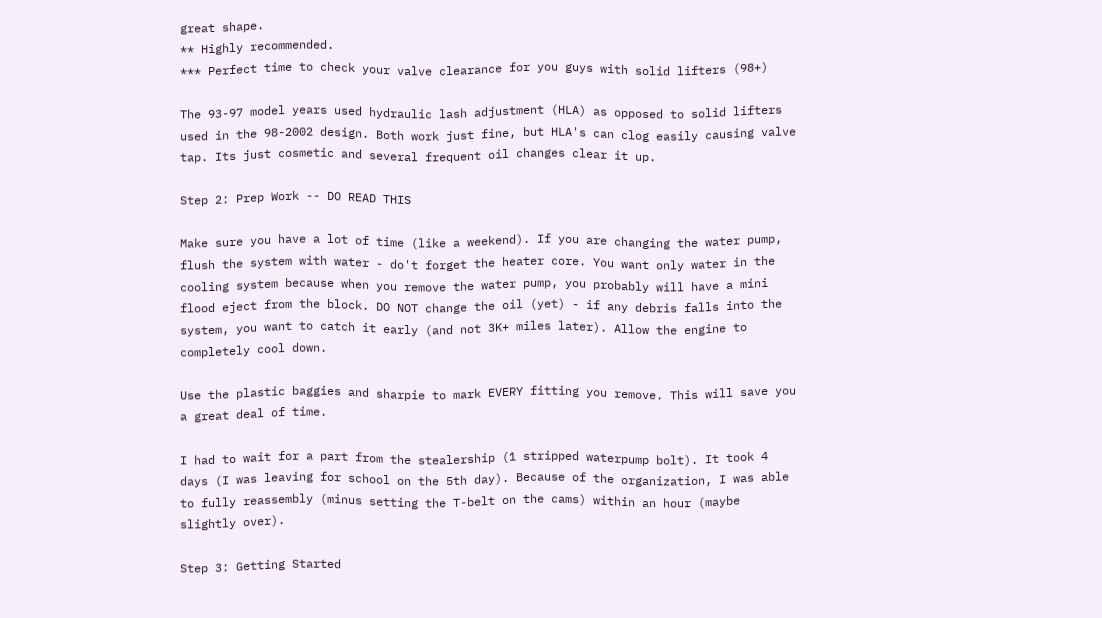great shape.
** Highly recommended.
*** Perfect time to check your valve clearance for you guys with solid lifters (98+)

The 93-97 model years used hydraulic lash adjustment (HLA) as opposed to solid lifters used in the 98-2002 design. Both work just fine, but HLA's can clog easily causing valve tap. Its just cosmetic and several frequent oil changes clear it up.

Step 2: Prep Work -- DO READ THIS

Make sure you have a lot of time (like a weekend). If you are changing the water pump, flush the system with water - do't forget the heater core. You want only water in the cooling system because when you remove the water pump, you probably will have a mini flood eject from the block. DO NOT change the oil (yet) - if any debris falls into the system, you want to catch it early (and not 3K+ miles later). Allow the engine to completely cool down.

Use the plastic baggies and sharpie to mark EVERY fitting you remove. This will save you a great deal of time.

I had to wait for a part from the stealership (1 stripped waterpump bolt). It took 4 days (I was leaving for school on the 5th day). Because of the organization, I was able to fully reassembly (minus setting the T-belt on the cams) within an hour (maybe slightly over).

Step 3: Getting Started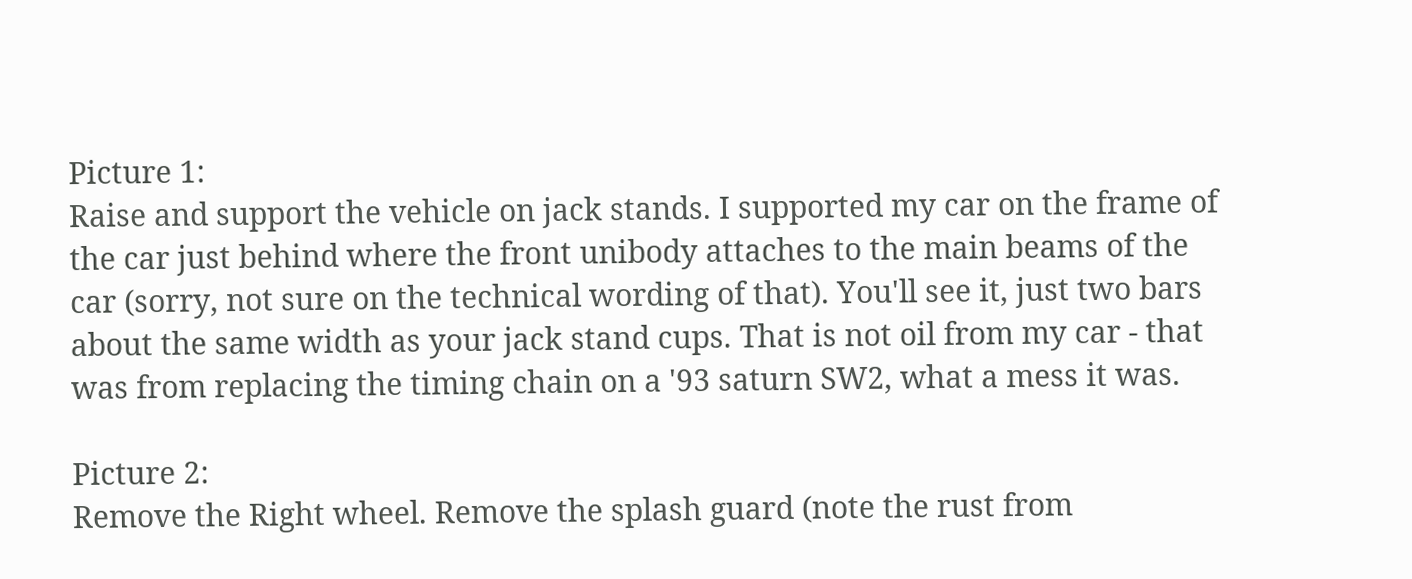Picture 1:
Raise and support the vehicle on jack stands. I supported my car on the frame of the car just behind where the front unibody attaches to the main beams of the car (sorry, not sure on the technical wording of that). You'll see it, just two bars about the same width as your jack stand cups. That is not oil from my car - that was from replacing the timing chain on a '93 saturn SW2, what a mess it was.

Picture 2:
Remove the Right wheel. Remove the splash guard (note the rust from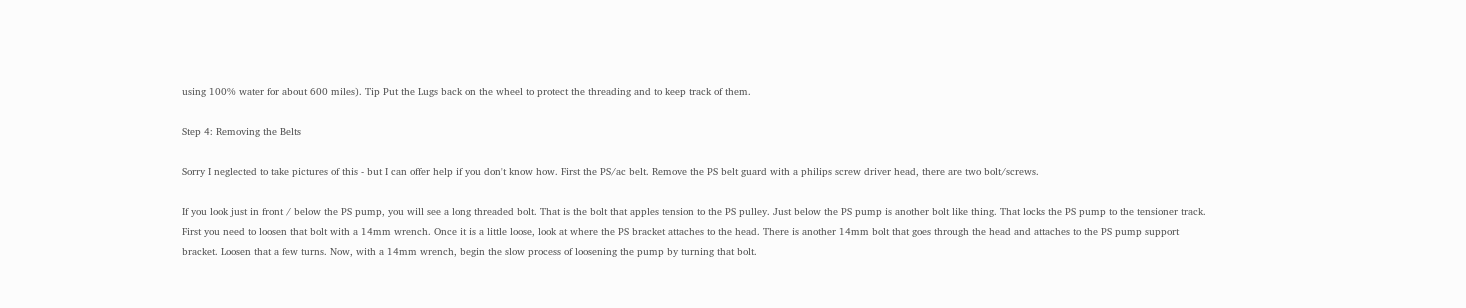using 100% water for about 600 miles). Tip Put the Lugs back on the wheel to protect the threading and to keep track of them.

Step 4: Removing the Belts

Sorry I neglected to take pictures of this - but I can offer help if you don't know how. First the PS/ac belt. Remove the PS belt guard with a philips screw driver head, there are two bolt/screws.

If you look just in front / below the PS pump, you will see a long threaded bolt. That is the bolt that apples tension to the PS pulley. Just below the PS pump is another bolt like thing. That locks the PS pump to the tensioner track. First you need to loosen that bolt with a 14mm wrench. Once it is a little loose, look at where the PS bracket attaches to the head. There is another 14mm bolt that goes through the head and attaches to the PS pump support bracket. Loosen that a few turns. Now, with a 14mm wrench, begin the slow process of loosening the pump by turning that bolt.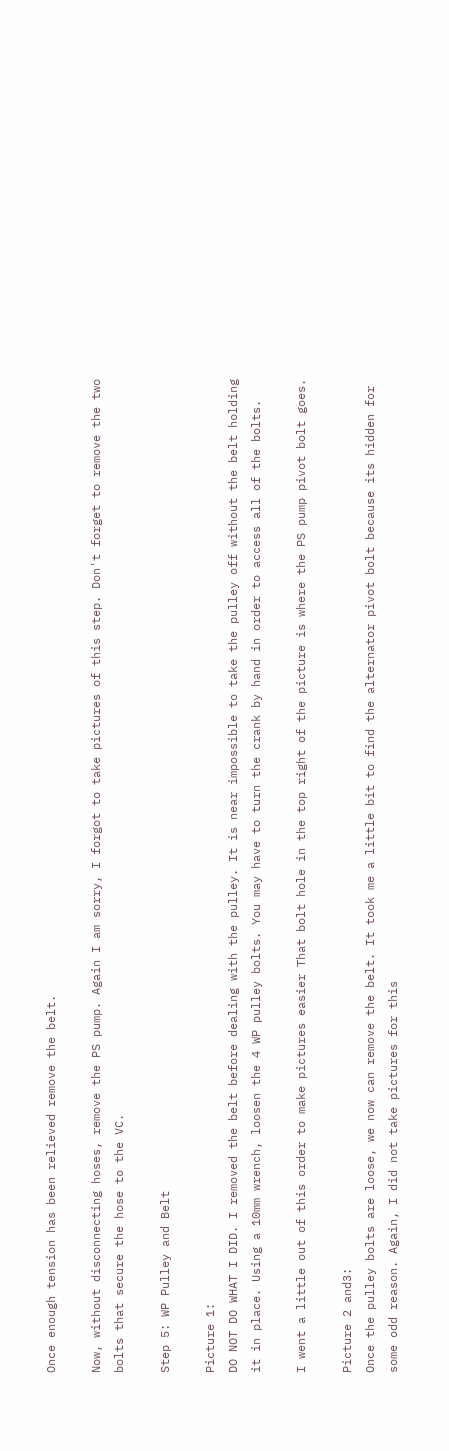Once enough tension has been relieved remove the belt.

Now, without disconnecting hoses, remove the PS pump. Again I am sorry, I forgot to take pictures of this step. Don't forget to remove the two bolts that secure the hose to the VC.

Step 5: WP Pulley and Belt

Picture 1:
DO NOT DO WHAT I DID. I removed the belt before dealing with the pulley. It is near impossible to take the pulley off without the belt holding it in place. Using a 10mm wrench, loosen the 4 WP pulley bolts. You may have to turn the crank by hand in order to access all of the bolts.

I went a little out of this order to make pictures easier That bolt hole in the top right of the picture is where the PS pump pivot bolt goes.

Picture 2 and3:
Once the pulley bolts are loose, we now can remove the belt. It took me a little bit to find the alternator pivot bolt because its hidden for some odd reason. Again, I did not take pictures for this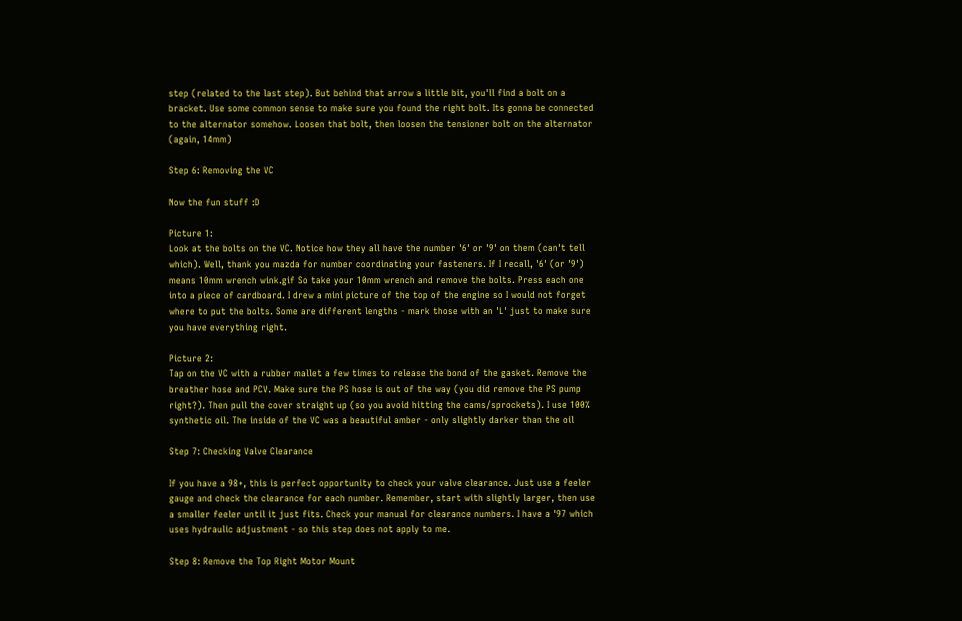step (related to the last step). But behind that arrow a little bit, you'll find a bolt on a bracket. Use some common sense to make sure you found the right bolt. Its gonna be connected to the alternator somehow. Loosen that bolt, then loosen the tensioner bolt on the alternator (again, 14mm)

Step 6: Removing the VC

Now the fun stuff :D

Picture 1:
Look at the bolts on the VC. Notice how they all have the number '6' or '9' on them (can't tell which). Well, thank you mazda for number coordinating your fasteners. If I recall, '6' (or '9') means 10mm wrench wink.gif So take your 10mm wrench and remove the bolts. Press each one into a piece of cardboard. I drew a mini picture of the top of the engine so I would not forget where to put the bolts. Some are different lengths - mark those with an 'L' just to make sure you have everything right.

Picture 2:
Tap on the VC with a rubber mallet a few times to release the bond of the gasket. Remove the breather hose and PCV. Make sure the PS hose is out of the way (you did remove the PS pump right?). Then pull the cover straight up (so you avoid hitting the cams/sprockets). I use 100% synthetic oil. The inside of the VC was a beautiful amber - only slightly darker than the oil

Step 7: Checking Valve Clearance

If you have a 98+, this is perfect opportunity to check your valve clearance. Just use a feeler gauge and check the clearance for each number. Remember, start with slightly larger, then use a smaller feeler until it just fits. Check your manual for clearance numbers. I have a '97 which uses hydraulic adjustment - so this step does not apply to me.

Step 8: Remove the Top Right Motor Mount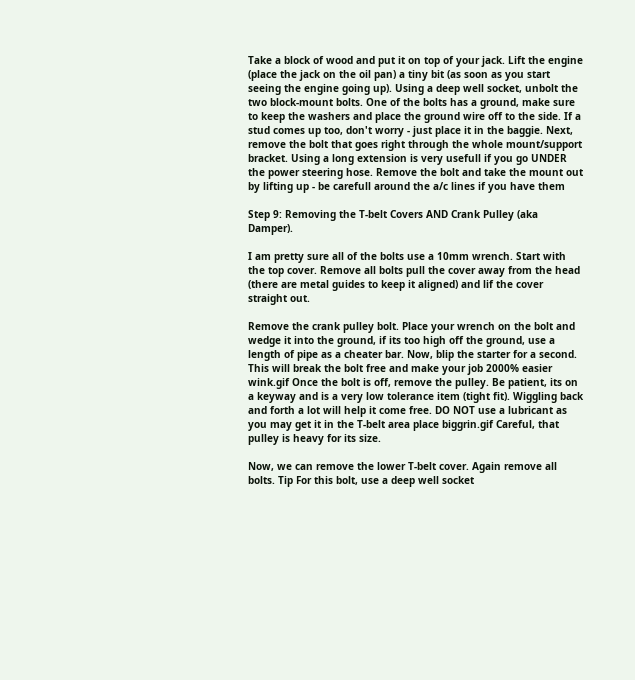Take a block of wood and put it on top of your jack. Lift the engine (place the jack on the oil pan) a tiny bit (as soon as you start seeing the engine going up). Using a deep well socket, unbolt the two block-mount bolts. One of the bolts has a ground, make sure to keep the washers and place the ground wire off to the side. If a stud comes up too, don't worry - just place it in the baggie. Next, remove the bolt that goes right through the whole mount/support bracket. Using a long extension is very usefull if you go UNDER the power steering hose. Remove the bolt and take the mount out by lifting up - be carefull around the a/c lines if you have them

Step 9: Removing the T-belt Covers AND Crank Pulley (aka Damper).

I am pretty sure all of the bolts use a 10mm wrench. Start with the top cover. Remove all bolts pull the cover away from the head (there are metal guides to keep it aligned) and lif the cover straight out.

Remove the crank pulley bolt. Place your wrench on the bolt and wedge it into the ground, if its too high off the ground, use a length of pipe as a cheater bar. Now, blip the starter for a second. This will break the bolt free and make your job 2000% easier wink.gif Once the bolt is off, remove the pulley. Be patient, its on a keyway and is a very low tolerance item (tight fit). Wiggling back and forth a lot will help it come free. DO NOT use a lubricant as you may get it in the T-belt area place biggrin.gif Careful, that pulley is heavy for its size.

Now, we can remove the lower T-belt cover. Again remove all bolts. Tip For this bolt, use a deep well socket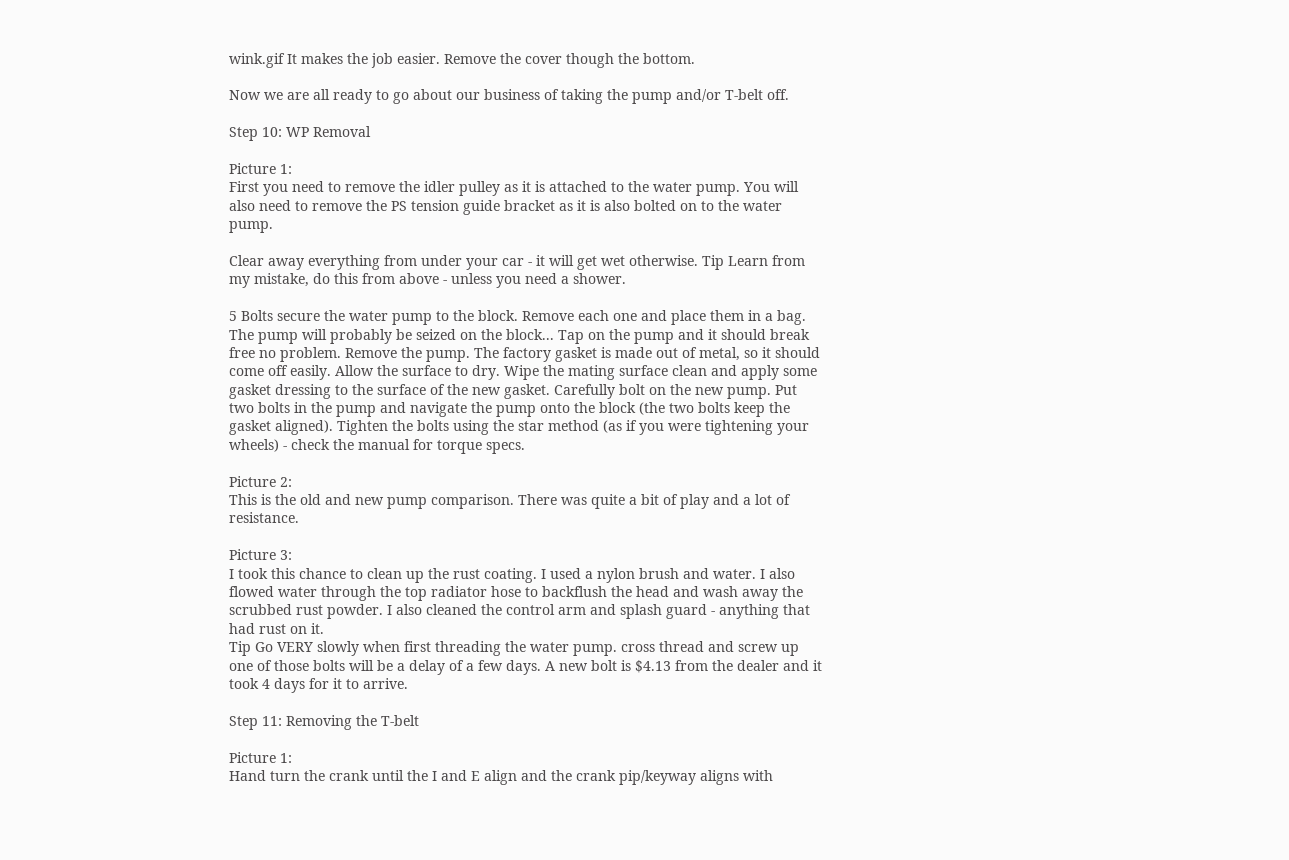wink.gif It makes the job easier. Remove the cover though the bottom.

Now we are all ready to go about our business of taking the pump and/or T-belt off.

Step 10: WP Removal

Picture 1:
First you need to remove the idler pulley as it is attached to the water pump. You will also need to remove the PS tension guide bracket as it is also bolted on to the water pump.

Clear away everything from under your car - it will get wet otherwise. Tip Learn from my mistake, do this from above - unless you need a shower.

5 Bolts secure the water pump to the block. Remove each one and place them in a bag. The pump will probably be seized on the block... Tap on the pump and it should break free no problem. Remove the pump. The factory gasket is made out of metal, so it should come off easily. Allow the surface to dry. Wipe the mating surface clean and apply some gasket dressing to the surface of the new gasket. Carefully bolt on the new pump. Put two bolts in the pump and navigate the pump onto the block (the two bolts keep the gasket aligned). Tighten the bolts using the star method (as if you were tightening your wheels) - check the manual for torque specs.

Picture 2:
This is the old and new pump comparison. There was quite a bit of play and a lot of resistance.

Picture 3:
I took this chance to clean up the rust coating. I used a nylon brush and water. I also flowed water through the top radiator hose to backflush the head and wash away the scrubbed rust powder. I also cleaned the control arm and splash guard - anything that had rust on it.
Tip Go VERY slowly when first threading the water pump. cross thread and screw up one of those bolts will be a delay of a few days. A new bolt is $4.13 from the dealer and it took 4 days for it to arrive.

Step 11: Removing the T-belt

Picture 1:
Hand turn the crank until the I and E align and the crank pip/keyway aligns with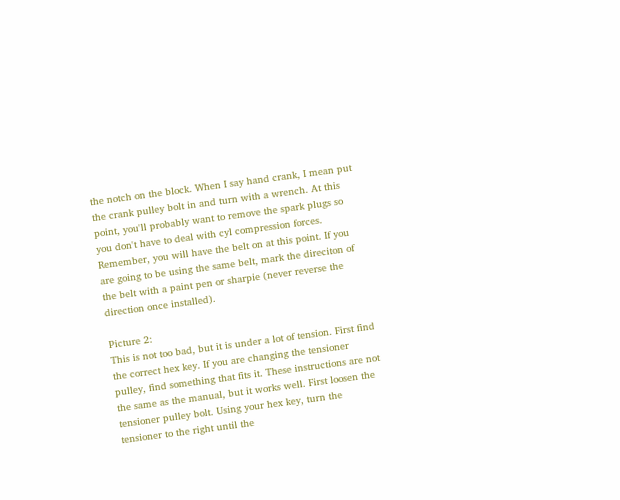the notch on the block. When I say hand crank, I mean put the crank pulley bolt in and turn with a wrench. At this point, you'll probably want to remove the spark plugs so you don't have to deal with cyl compression forces. Remember, you will have the belt on at this point. If you are going to be using the same belt, mark the direciton of the belt with a paint pen or sharpie (never reverse the direction once installed).

Picture 2:
This is not too bad, but it is under a lot of tension. First find the correct hex key. If you are changing the tensioner pulley, find something that fits it. These instructions are not the same as the manual, but it works well. First loosen the tensioner pulley bolt. Using your hex key, turn the tensioner to the right until the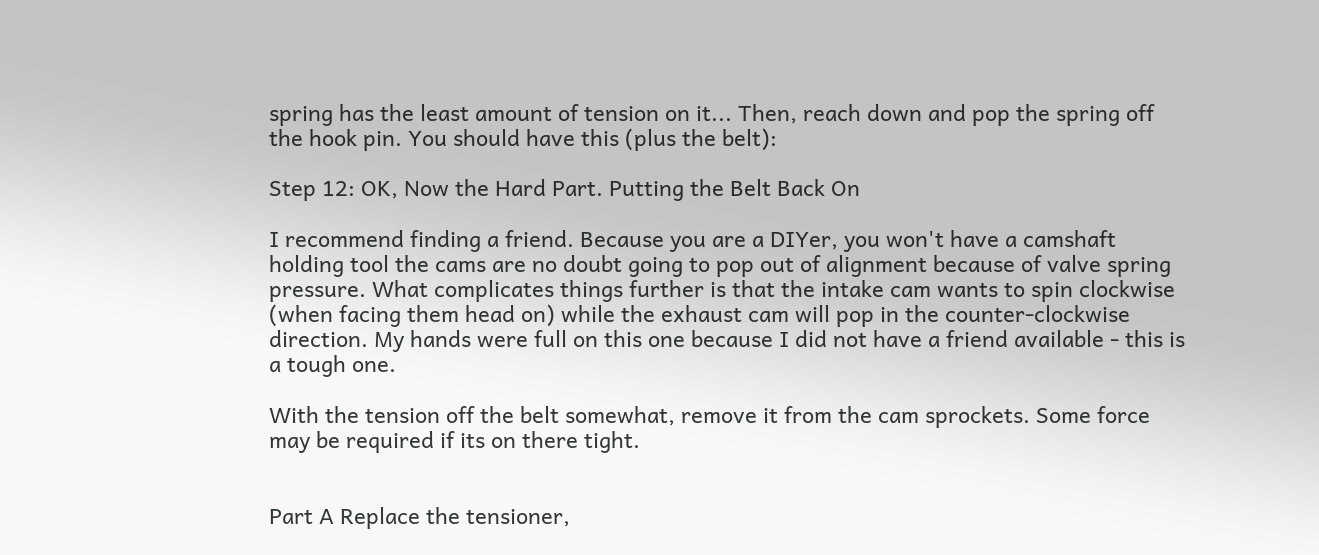spring has the least amount of tension on it... Then, reach down and pop the spring off the hook pin. You should have this (plus the belt):

Step 12: OK, Now the Hard Part. Putting the Belt Back On

I recommend finding a friend. Because you are a DIYer, you won't have a camshaft holding tool the cams are no doubt going to pop out of alignment because of valve spring pressure. What complicates things further is that the intake cam wants to spin clockwise (when facing them head on) while the exhaust cam will pop in the counter-clockwise direction. My hands were full on this one because I did not have a friend available - this is a tough one.

With the tension off the belt somewhat, remove it from the cam sprockets. Some force may be required if its on there tight.


Part A Replace the tensioner,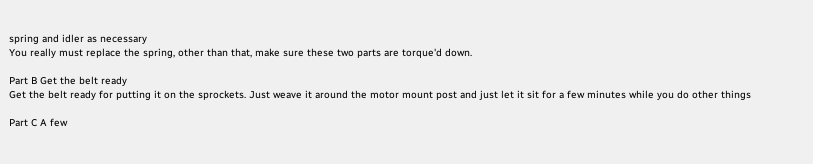spring and idler as necessary
You really must replace the spring, other than that, make sure these two parts are torque'd down.

Part B Get the belt ready
Get the belt ready for putting it on the sprockets. Just weave it around the motor mount post and just let it sit for a few minutes while you do other things

Part C A few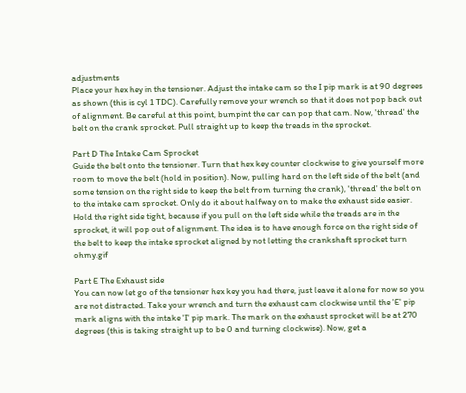adjustments
Place your hex hey in the tensioner. Adjust the intake cam so the I pip mark is at 90 degrees as shown (this is cyl 1 TDC). Carefully remove your wrench so that it does not pop back out of alignment. Be careful at this point, bumpint the car can pop that cam. Now, 'thread' the belt on the crank sprocket. Pull straight up to keep the treads in the sprocket.

Part D The Intake Cam Sprocket
Guide the belt onto the tensioner. Turn that hex key counter clockwise to give yourself more room to move the belt (hold in position). Now, pulling hard on the left side of the belt (and some tension on the right side to keep the belt from turning the crank), 'thread' the belt on to the intake cam sprocket. Only do it about halfway on to make the exhaust side easier. Hold the right side tight, because if you pull on the left side while the treads are in the sprocket, it will pop out of alignment. The idea is to have enough force on the right side of the belt to keep the intake sprocket aligned by not letting the crankshaft sprocket turn ohmy.gif

Part E The Exhaust side
You can now let go of the tensioner hex key you had there, just leave it alone for now so you are not distracted. Take your wrench and turn the exhaust cam clockwise until the 'E' pip mark aligns with the intake 'I' pip mark. The mark on the exhaust sprocket will be at 270 degrees (this is taking straight up to be 0 and turning clockwise). Now, get a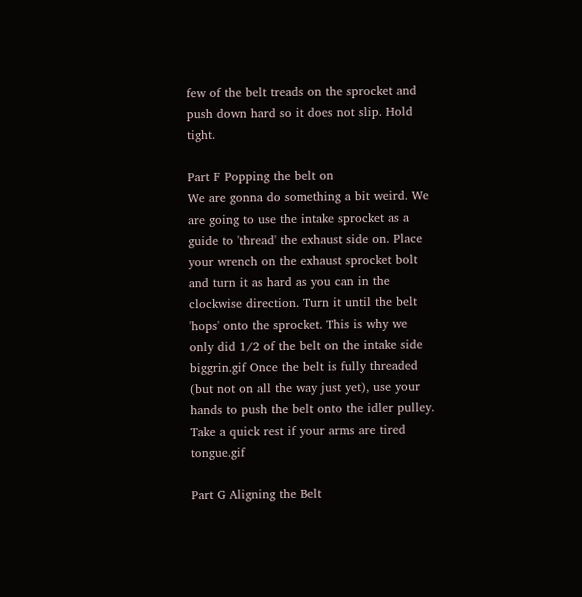few of the belt treads on the sprocket and push down hard so it does not slip. Hold tight.

Part F Popping the belt on
We are gonna do something a bit weird. We are going to use the intake sprocket as a guide to 'thread' the exhaust side on. Place your wrench on the exhaust sprocket bolt and turn it as hard as you can in the clockwise direction. Turn it until the belt 'hops' onto the sprocket. This is why we only did 1/2 of the belt on the intake side biggrin.gif Once the belt is fully threaded (but not on all the way just yet), use your hands to push the belt onto the idler pulley. Take a quick rest if your arms are tired tongue.gif

Part G Aligning the Belt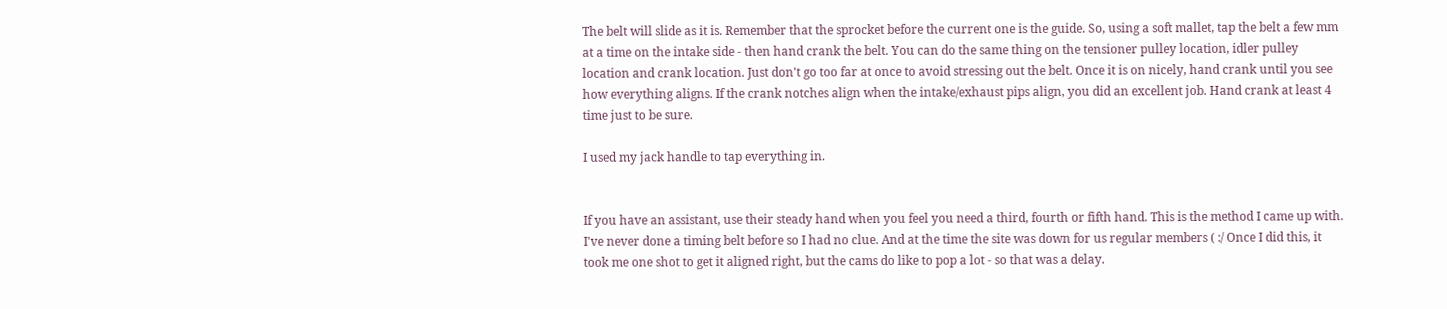The belt will slide as it is. Remember that the sprocket before the current one is the guide. So, using a soft mallet, tap the belt a few mm at a time on the intake side - then hand crank the belt. You can do the same thing on the tensioner pulley location, idler pulley location and crank location. Just don't go too far at once to avoid stressing out the belt. Once it is on nicely, hand crank until you see how everything aligns. If the crank notches align when the intake/exhaust pips align, you did an excellent job. Hand crank at least 4 time just to be sure.

I used my jack handle to tap everything in.


If you have an assistant, use their steady hand when you feel you need a third, fourth or fifth hand. This is the method I came up with. I've never done a timing belt before so I had no clue. And at the time the site was down for us regular members ( :/ Once I did this, it took me one shot to get it aligned right, but the cams do like to pop a lot - so that was a delay.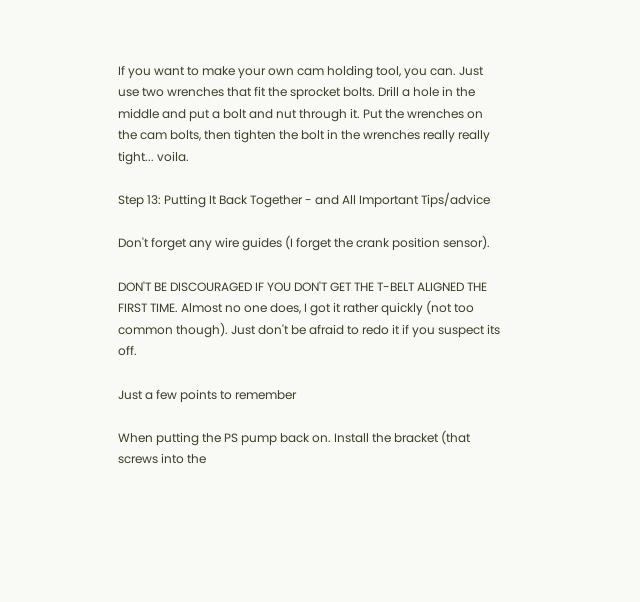If you want to make your own cam holding tool, you can. Just use two wrenches that fit the sprocket bolts. Drill a hole in the middle and put a bolt and nut through it. Put the wrenches on the cam bolts, then tighten the bolt in the wrenches really really tight... voila.

Step 13: Putting It Back Together - and All Important Tips/advice

Don't forget any wire guides (I forget the crank position sensor).

DON'T BE DISCOURAGED IF YOU DON'T GET THE T-BELT ALIGNED THE FIRST TIME. Almost no one does, I got it rather quickly (not too common though). Just don't be afraid to redo it if you suspect its off.

Just a few points to remember

When putting the PS pump back on. Install the bracket (that screws into the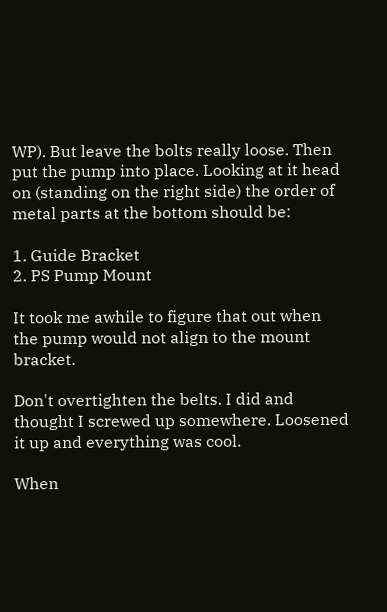WP). But leave the bolts really loose. Then put the pump into place. Looking at it head on (standing on the right side) the order of metal parts at the bottom should be:

1. Guide Bracket
2. PS Pump Mount

It took me awhile to figure that out when the pump would not align to the mount bracket.

Don't overtighten the belts. I did and thought I screwed up somewhere. Loosened it up and everything was cool.

When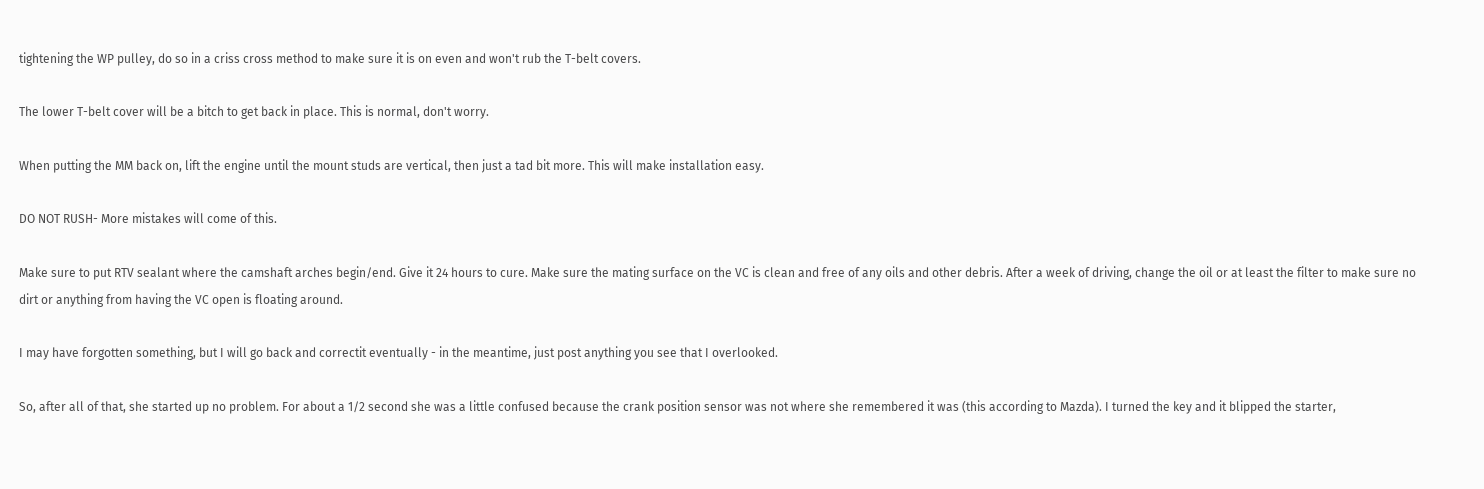tightening the WP pulley, do so in a criss cross method to make sure it is on even and won't rub the T-belt covers.

The lower T-belt cover will be a bitch to get back in place. This is normal, don't worry.

When putting the MM back on, lift the engine until the mount studs are vertical, then just a tad bit more. This will make installation easy.

DO NOT RUSH- More mistakes will come of this.

Make sure to put RTV sealant where the camshaft arches begin/end. Give it 24 hours to cure. Make sure the mating surface on the VC is clean and free of any oils and other debris. After a week of driving, change the oil or at least the filter to make sure no dirt or anything from having the VC open is floating around.

I may have forgotten something, but I will go back and correctit eventually - in the meantime, just post anything you see that I overlooked.

So, after all of that, she started up no problem. For about a 1/2 second she was a little confused because the crank position sensor was not where she remembered it was (this according to Mazda). I turned the key and it blipped the starter,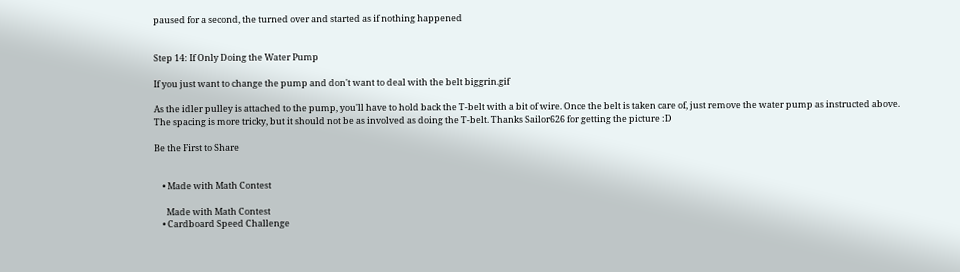paused for a second, the turned over and started as if nothing happened


Step 14: If Only Doing the Water Pump

If you just want to change the pump and don't want to deal with the belt biggrin.gif

As the idler pulley is attached to the pump, you'll have to hold back the T-belt with a bit of wire. Once the belt is taken care of, just remove the water pump as instructed above. The spacing is more tricky, but it should not be as involved as doing the T-belt. Thanks Sailor626 for getting the picture :D

Be the First to Share


    • Made with Math Contest

      Made with Math Contest
    • Cardboard Speed Challenge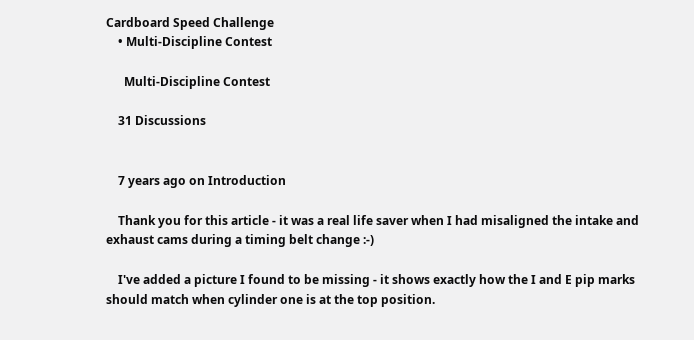Cardboard Speed Challenge
    • Multi-Discipline Contest

      Multi-Discipline Contest

    31 Discussions


    7 years ago on Introduction

    Thank you for this article - it was a real life saver when I had misaligned the intake and exhaust cams during a timing belt change :-)

    I've added a picture I found to be missing - it shows exactly how the I and E pip marks should match when cylinder one is at the top position.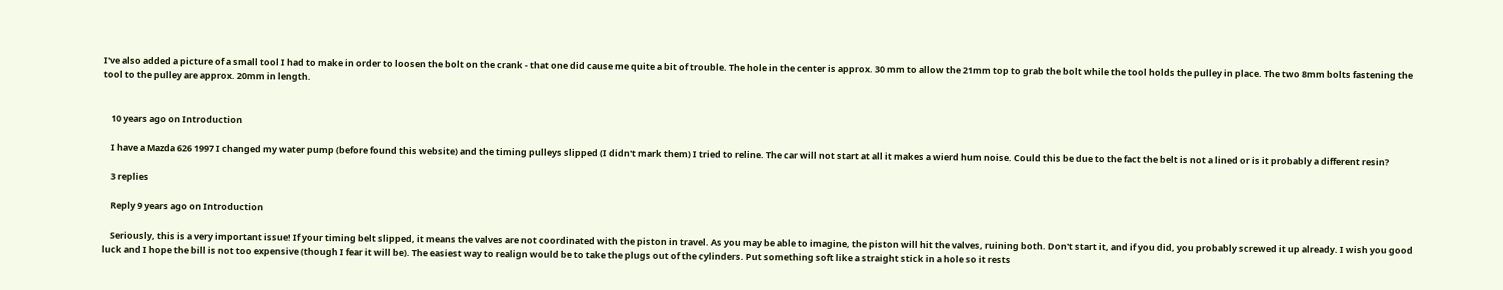I've also added a picture of a small tool I had to make in order to loosen the bolt on the crank - that one did cause me quite a bit of trouble. The hole in the center is approx. 30 mm to allow the 21mm top to grab the bolt while the tool holds the pulley in place. The two 8mm bolts fastening the tool to the pulley are approx. 20mm in length.


    10 years ago on Introduction

    I have a Mazda 626 1997 I changed my water pump (before found this website) and the timing pulleys slipped (I didn't mark them) I tried to reline. The car will not start at all it makes a wierd hum noise. Could this be due to the fact the belt is not a lined or is it probably a different resin?

    3 replies

    Reply 9 years ago on Introduction

    Seriously, this is a very important issue! If your timing belt slipped, it means the valves are not coordinated with the piston in travel. As you may be able to imagine, the piston will hit the valves, ruining both. Don't start it, and if you did, you probably screwed it up already. I wish you good luck and I hope the bill is not too expensive (though I fear it will be). The easiest way to realign would be to take the plugs out of the cylinders. Put something soft like a straight stick in a hole so it rests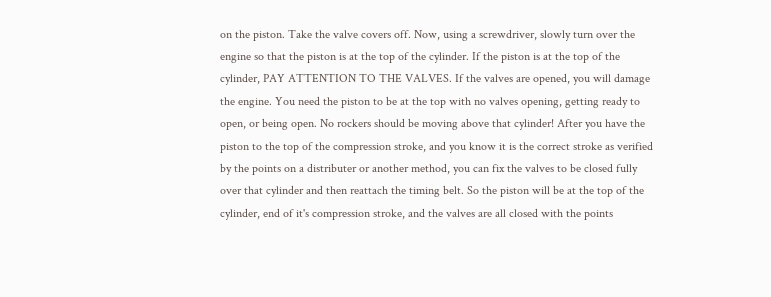on the piston. Take the valve covers off. Now, using a screwdriver, slowly turn over the engine so that the piston is at the top of the cylinder. If the piston is at the top of the cylinder, PAY ATTENTION TO THE VALVES. If the valves are opened, you will damage the engine. You need the piston to be at the top with no valves opening, getting ready to open, or being open. No rockers should be moving above that cylinder! After you have the piston to the top of the compression stroke, and you know it is the correct stroke as verified by the points on a distributer or another method, you can fix the valves to be closed fully over that cylinder and then reattach the timing belt. So the piston will be at the top of the cylinder, end of it's compression stroke, and the valves are all closed with the points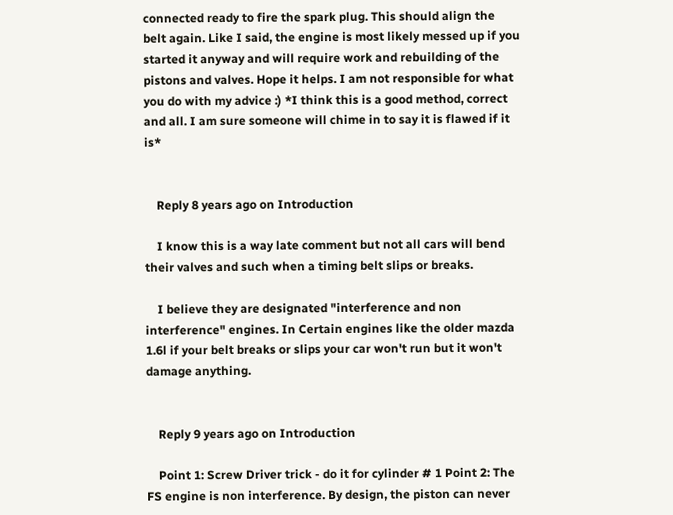connected ready to fire the spark plug. This should align the belt again. Like I said, the engine is most likely messed up if you started it anyway and will require work and rebuilding of the pistons and valves. Hope it helps. I am not responsible for what you do with my advice :) *I think this is a good method, correct and all. I am sure someone will chime in to say it is flawed if it is*


    Reply 8 years ago on Introduction

    I know this is a way late comment but not all cars will bend their valves and such when a timing belt slips or breaks.

    I believe they are designated "interference and non interference" engines. In Certain engines like the older mazda 1.6l if your belt breaks or slips your car won't run but it won't damage anything.


    Reply 9 years ago on Introduction

    Point 1: Screw Driver trick - do it for cylinder # 1 Point 2: The FS engine is non interference. By design, the piston can never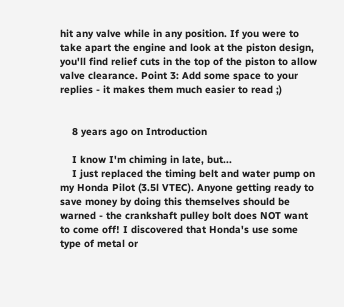hit any valve while in any position. If you were to take apart the engine and look at the piston design, you'll find relief cuts in the top of the piston to allow valve clearance. Point 3: Add some space to your replies - it makes them much easier to read ;)


    8 years ago on Introduction

    I know I'm chiming in late, but...
    I just replaced the timing belt and water pump on my Honda Pilot (3.5l VTEC). Anyone getting ready to save money by doing this themselves should be warned - the crankshaft pulley bolt does NOT want to come off! I discovered that Honda's use some type of metal or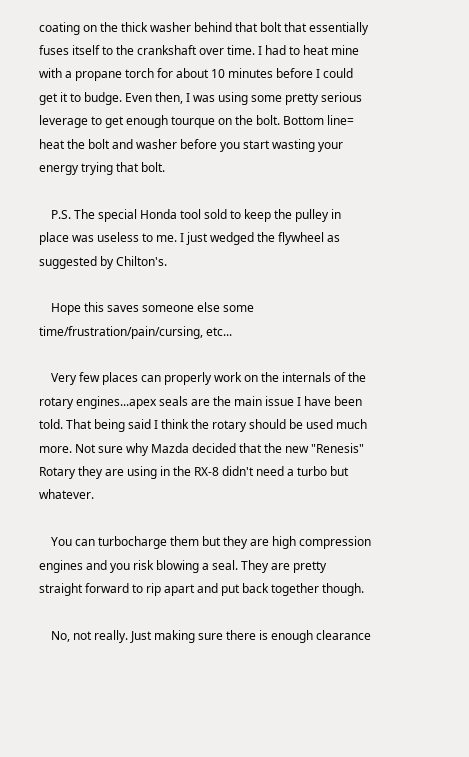coating on the thick washer behind that bolt that essentially fuses itself to the crankshaft over time. I had to heat mine with a propane torch for about 10 minutes before I could get it to budge. Even then, I was using some pretty serious leverage to get enough tourque on the bolt. Bottom line= heat the bolt and washer before you start wasting your energy trying that bolt.

    P.S. The special Honda tool sold to keep the pulley in place was useless to me. I just wedged the flywheel as suggested by Chilton's.

    Hope this saves someone else some time/frustration/pain/cursing, etc...

    Very few places can properly work on the internals of the rotary engines...apex seals are the main issue I have been told. That being said I think the rotary should be used much more. Not sure why Mazda decided that the new "Renesis" Rotary they are using in the RX-8 didn't need a turbo but whatever.

    You can turbocharge them but they are high compression engines and you risk blowing a seal. They are pretty straight forward to rip apart and put back together though.

    No, not really. Just making sure there is enough clearance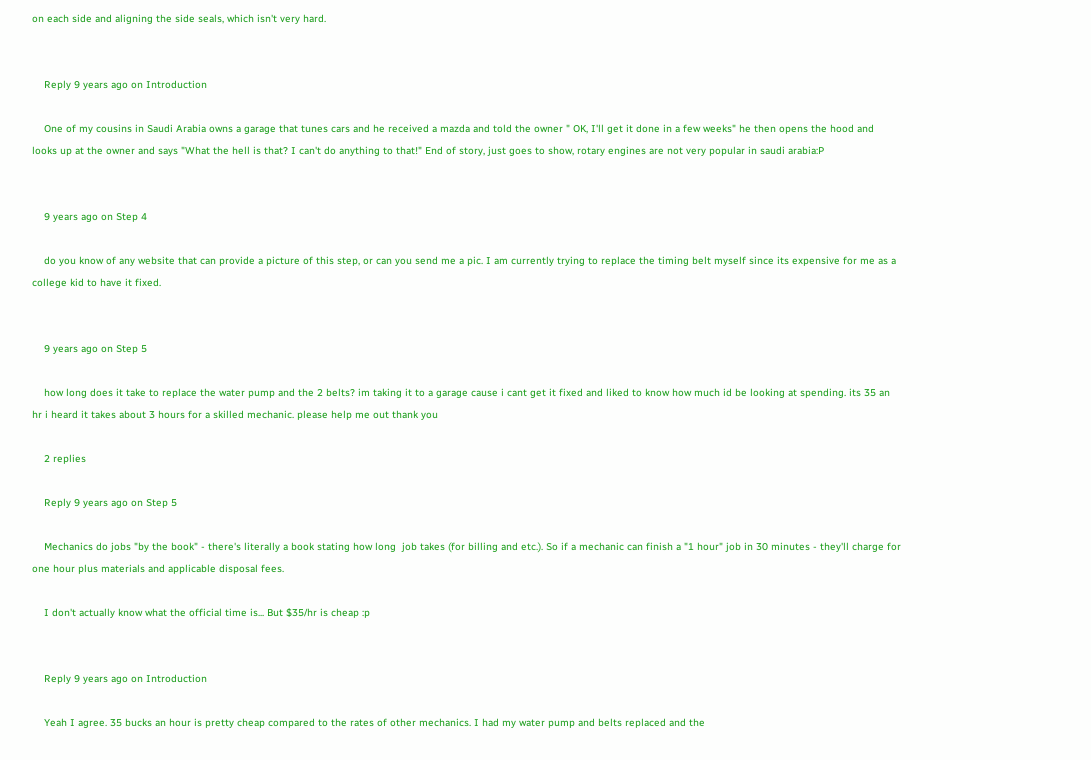on each side and aligning the side seals, which isn't very hard.


    Reply 9 years ago on Introduction

    One of my cousins in Saudi Arabia owns a garage that tunes cars and he received a mazda and told the owner " OK, I'll get it done in a few weeks" he then opens the hood and looks up at the owner and says "What the hell is that? I can't do anything to that!" End of story, just goes to show, rotary engines are not very popular in saudi arabia:P


    9 years ago on Step 4

    do you know of any website that can provide a picture of this step, or can you send me a pic. I am currently trying to replace the timing belt myself since its expensive for me as a college kid to have it fixed.


    9 years ago on Step 5

    how long does it take to replace the water pump and the 2 belts? im taking it to a garage cause i cant get it fixed and liked to know how much id be looking at spending. its 35 an hr i heard it takes about 3 hours for a skilled mechanic. please help me out thank you

    2 replies

    Reply 9 years ago on Step 5

    Mechanics do jobs "by the book" - there's literally a book stating how long  job takes (for billing and etc.). So if a mechanic can finish a "1 hour" job in 30 minutes - they'll charge for one hour plus materials and applicable disposal fees.

    I don't actually know what the official time is... But $35/hr is cheap :p


    Reply 9 years ago on Introduction

    Yeah I agree. 35 bucks an hour is pretty cheap compared to the rates of other mechanics. I had my water pump and belts replaced and the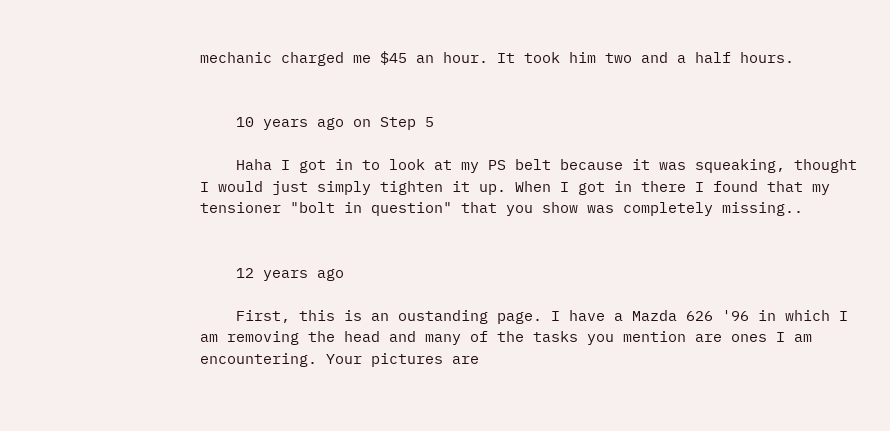mechanic charged me $45 an hour. It took him two and a half hours.


    10 years ago on Step 5

    Haha I got in to look at my PS belt because it was squeaking, thought I would just simply tighten it up. When I got in there I found that my tensioner "bolt in question" that you show was completely missing..


    12 years ago

    First, this is an oustanding page. I have a Mazda 626 '96 in which I am removing the head and many of the tasks you mention are ones I am encountering. Your pictures are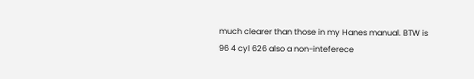much clearer than those in my Hanes manual. BTW is 96 4 cyl 626 also a non-inteferece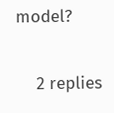model?

    2 replies